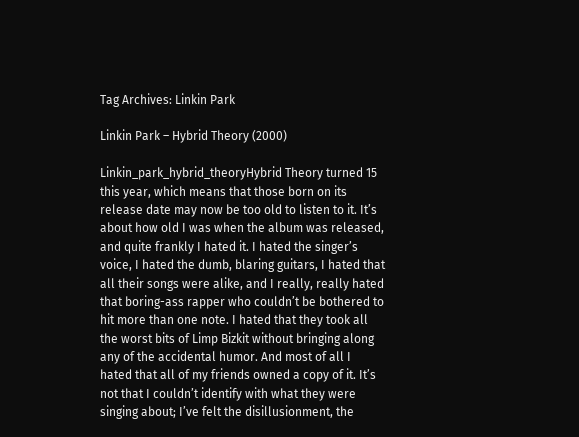Tag Archives: Linkin Park

Linkin Park – Hybrid Theory (2000)

Linkin_park_hybrid_theoryHybrid Theory turned 15 this year, which means that those born on its release date may now be too old to listen to it. It’s about how old I was when the album was released, and quite frankly I hated it. I hated the singer’s voice, I hated the dumb, blaring guitars, I hated that all their songs were alike, and I really, really hated that boring-ass rapper who couldn’t be bothered to hit more than one note. I hated that they took all the worst bits of Limp Bizkit without bringing along any of the accidental humor. And most of all I hated that all of my friends owned a copy of it. It’s not that I couldn’t identify with what they were singing about; I’ve felt the disillusionment, the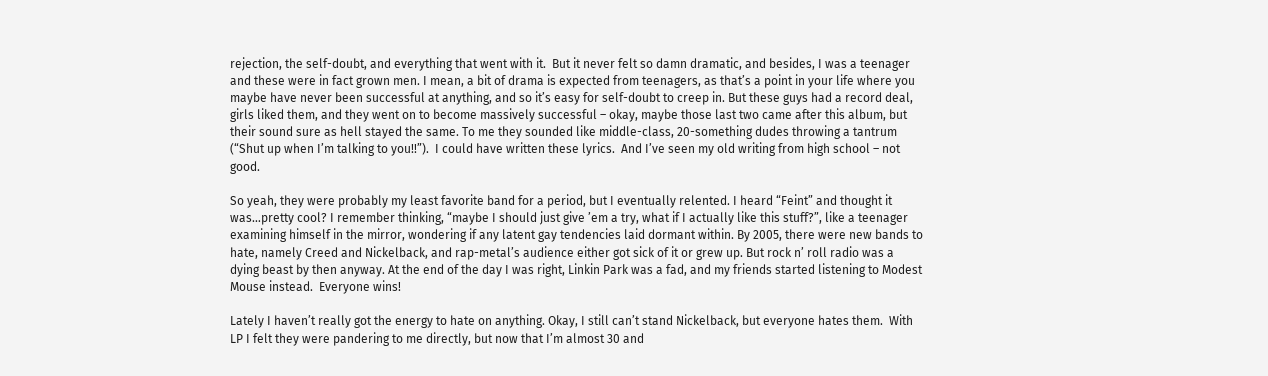rejection, the self-doubt, and everything that went with it.  But it never felt so damn dramatic, and besides, I was a teenager and these were in fact grown men. I mean, a bit of drama is expected from teenagers, as that’s a point in your life where you maybe have never been successful at anything, and so it’s easy for self-doubt to creep in. But these guys had a record deal, girls liked them, and they went on to become massively successful – okay, maybe those last two came after this album, but their sound sure as hell stayed the same. To me they sounded like middle-class, 20-something dudes throwing a tantrum (“Shut up when I’m talking to you!!”).  I could have written these lyrics.  And I’ve seen my old writing from high school – not good.

So yeah, they were probably my least favorite band for a period, but I eventually relented. I heard “Feint” and thought it was…pretty cool? I remember thinking, “maybe I should just give ’em a try, what if I actually like this stuff?”, like a teenager examining himself in the mirror, wondering if any latent gay tendencies laid dormant within. By 2005, there were new bands to hate, namely Creed and Nickelback, and rap-metal’s audience either got sick of it or grew up. But rock n’ roll radio was a dying beast by then anyway. At the end of the day I was right, Linkin Park was a fad, and my friends started listening to Modest Mouse instead.  Everyone wins!

Lately I haven’t really got the energy to hate on anything. Okay, I still can’t stand Nickelback, but everyone hates them.  With LP I felt they were pandering to me directly, but now that I’m almost 30 and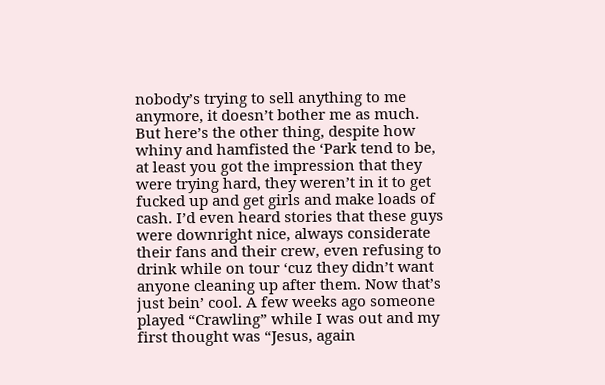nobody’s trying to sell anything to me anymore, it doesn’t bother me as much.  But here’s the other thing, despite how whiny and hamfisted the ‘Park tend to be, at least you got the impression that they were trying hard, they weren’t in it to get fucked up and get girls and make loads of cash. I’d even heard stories that these guys were downright nice, always considerate their fans and their crew, even refusing to drink while on tour ‘cuz they didn’t want anyone cleaning up after them. Now that’s just bein’ cool. A few weeks ago someone played “Crawling” while I was out and my first thought was “Jesus, again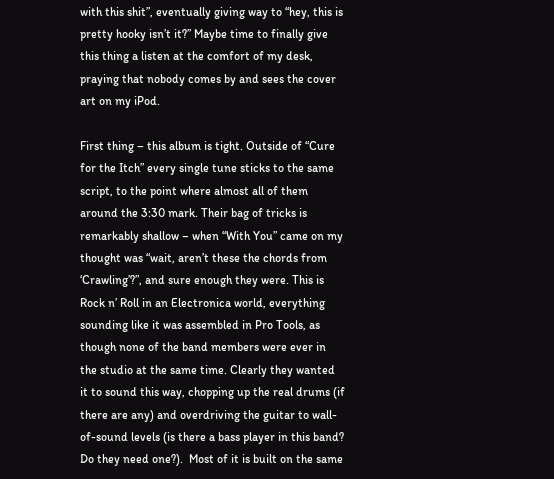with this shit”, eventually giving way to “hey, this is pretty hooky isn’t it?” Maybe time to finally give this thing a listen at the comfort of my desk, praying that nobody comes by and sees the cover art on my iPod.

First thing – this album is tight. Outside of “Cure for the Itch” every single tune sticks to the same script, to the point where almost all of them around the 3:30 mark. Their bag of tricks is remarkably shallow – when “With You” came on my thought was “wait, aren’t these the chords from ‘Crawling’?”, and sure enough they were. This is Rock n’ Roll in an Electronica world, everything sounding like it was assembled in Pro Tools, as though none of the band members were ever in the studio at the same time. Clearly they wanted it to sound this way, chopping up the real drums (if there are any) and overdriving the guitar to wall-of-sound levels (is there a bass player in this band? Do they need one?).  Most of it is built on the same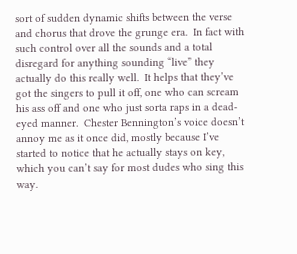sort of sudden dynamic shifts between the verse and chorus that drove the grunge era.  In fact with such control over all the sounds and a total disregard for anything sounding “live” they actually do this really well.  It helps that they’ve got the singers to pull it off, one who can scream his ass off and one who just sorta raps in a dead-eyed manner.  Chester Bennington’s voice doesn’t annoy me as it once did, mostly because I’ve started to notice that he actually stays on key, which you can’t say for most dudes who sing this way.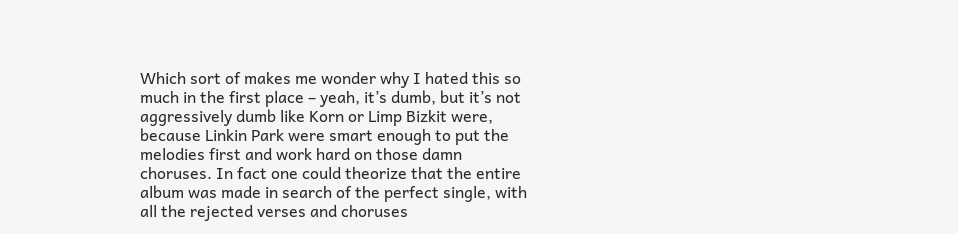Which sort of makes me wonder why I hated this so much in the first place – yeah, it’s dumb, but it’s not aggressively dumb like Korn or Limp Bizkit were, because Linkin Park were smart enough to put the melodies first and work hard on those damn choruses. In fact one could theorize that the entire album was made in search of the perfect single, with all the rejected verses and choruses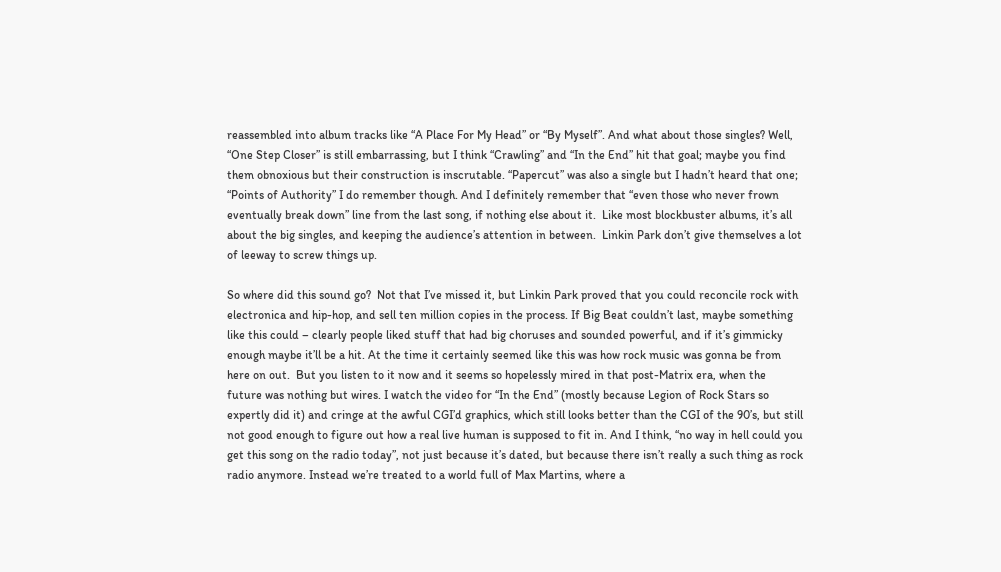reassembled into album tracks like “A Place For My Head” or “By Myself”. And what about those singles? Well, “One Step Closer” is still embarrassing, but I think “Crawling” and “In the End” hit that goal; maybe you find them obnoxious but their construction is inscrutable. “Papercut” was also a single but I hadn’t heard that one; “Points of Authority” I do remember though. And I definitely remember that “even those who never frown eventually break down” line from the last song, if nothing else about it.  Like most blockbuster albums, it’s all about the big singles, and keeping the audience’s attention in between.  Linkin Park don’t give themselves a lot of leeway to screw things up.

So where did this sound go?  Not that I’ve missed it, but Linkin Park proved that you could reconcile rock with electronica and hip-hop, and sell ten million copies in the process. If Big Beat couldn’t last, maybe something like this could – clearly people liked stuff that had big choruses and sounded powerful, and if it’s gimmicky enough maybe it’ll be a hit. At the time it certainly seemed like this was how rock music was gonna be from here on out.  But you listen to it now and it seems so hopelessly mired in that post-Matrix era, when the future was nothing but wires. I watch the video for “In the End” (mostly because Legion of Rock Stars so expertly did it) and cringe at the awful CGI’d graphics, which still looks better than the CGI of the 90’s, but still not good enough to figure out how a real live human is supposed to fit in. And I think, “no way in hell could you get this song on the radio today”, not just because it’s dated, but because there isn’t really a such thing as rock radio anymore. Instead we’re treated to a world full of Max Martins, where a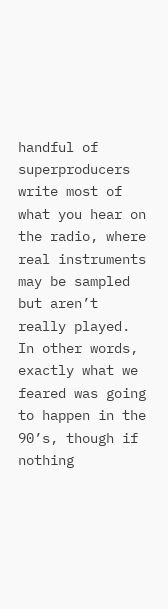handful of superproducers write most of what you hear on the radio, where real instruments may be sampled but aren’t really played. In other words, exactly what we feared was going to happen in the 90’s, though if nothing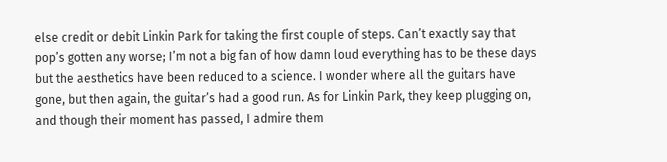else credit or debit Linkin Park for taking the first couple of steps. Can’t exactly say that pop’s gotten any worse; I’m not a big fan of how damn loud everything has to be these days but the aesthetics have been reduced to a science. I wonder where all the guitars have gone, but then again, the guitar’s had a good run. As for Linkin Park, they keep plugging on, and though their moment has passed, I admire them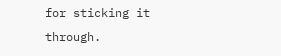for sticking it through.